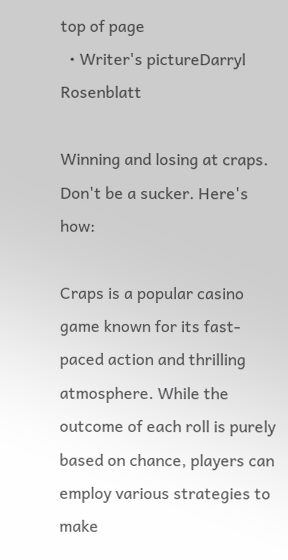top of page
  • Writer's pictureDarryl Rosenblatt

Winning and losing at craps. Don't be a sucker. Here's how:

Craps is a popular casino game known for its fast-paced action and thrilling atmosphere. While the outcome of each roll is purely based on chance, players can employ various strategies to make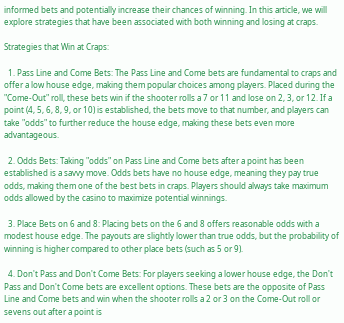informed bets and potentially increase their chances of winning. In this article, we will explore strategies that have been associated with both winning and losing at craps.

Strategies that Win at Craps:

  1. Pass Line and Come Bets: The Pass Line and Come bets are fundamental to craps and offer a low house edge, making them popular choices among players. Placed during the "Come-Out" roll, these bets win if the shooter rolls a 7 or 11 and lose on 2, 3, or 12. If a point (4, 5, 6, 8, 9, or 10) is established, the bets move to that number, and players can take "odds" to further reduce the house edge, making these bets even more advantageous.

  2. Odds Bets: Taking "odds" on Pass Line and Come bets after a point has been established is a savvy move. Odds bets have no house edge, meaning they pay true odds, making them one of the best bets in craps. Players should always take maximum odds allowed by the casino to maximize potential winnings.

  3. Place Bets on 6 and 8: Placing bets on the 6 and 8 offers reasonable odds with a modest house edge. The payouts are slightly lower than true odds, but the probability of winning is higher compared to other place bets (such as 5 or 9).

  4. Don't Pass and Don't Come Bets: For players seeking a lower house edge, the Don't Pass and Don't Come bets are excellent options. These bets are the opposite of Pass Line and Come bets and win when the shooter rolls a 2 or 3 on the Come-Out roll or sevens out after a point is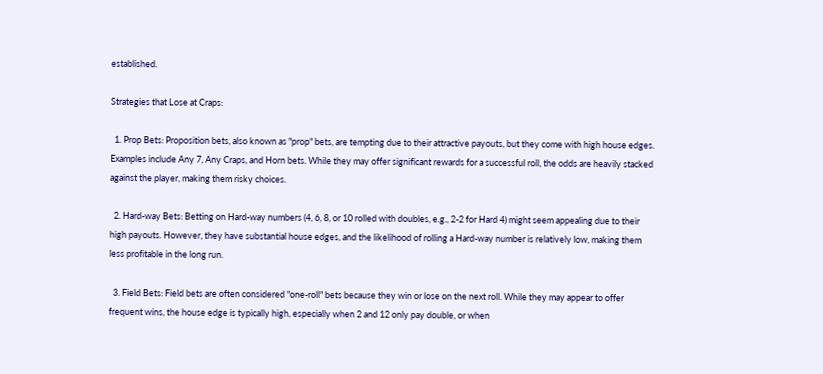established.

Strategies that Lose at Craps:

  1. Prop Bets: Proposition bets, also known as "prop" bets, are tempting due to their attractive payouts, but they come with high house edges. Examples include Any 7, Any Craps, and Horn bets. While they may offer significant rewards for a successful roll, the odds are heavily stacked against the player, making them risky choices.

  2. Hard-way Bets: Betting on Hard-way numbers (4, 6, 8, or 10 rolled with doubles, e.g., 2-2 for Hard 4) might seem appealing due to their high payouts. However, they have substantial house edges, and the likelihood of rolling a Hard-way number is relatively low, making them less profitable in the long run.

  3. Field Bets: Field bets are often considered "one-roll" bets because they win or lose on the next roll. While they may appear to offer frequent wins, the house edge is typically high, especially when 2 and 12 only pay double, or when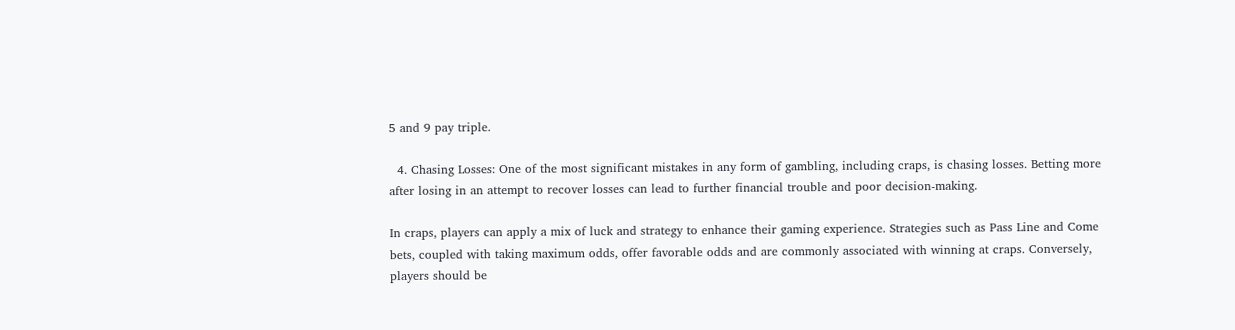5 and 9 pay triple.

  4. Chasing Losses: One of the most significant mistakes in any form of gambling, including craps, is chasing losses. Betting more after losing in an attempt to recover losses can lead to further financial trouble and poor decision-making.

In craps, players can apply a mix of luck and strategy to enhance their gaming experience. Strategies such as Pass Line and Come bets, coupled with taking maximum odds, offer favorable odds and are commonly associated with winning at craps. Conversely, players should be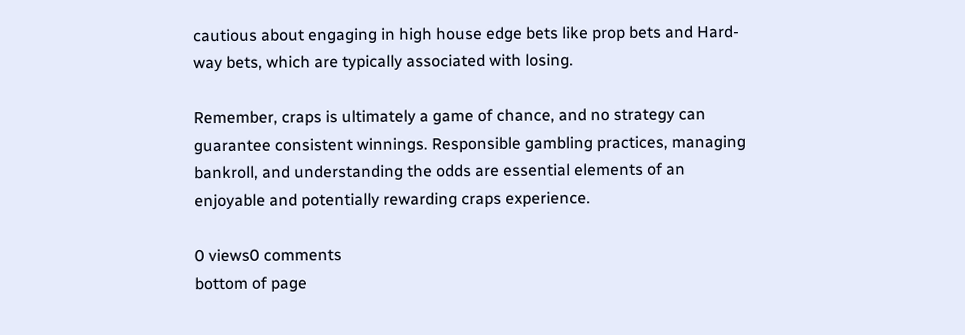cautious about engaging in high house edge bets like prop bets and Hard-way bets, which are typically associated with losing.

Remember, craps is ultimately a game of chance, and no strategy can guarantee consistent winnings. Responsible gambling practices, managing bankroll, and understanding the odds are essential elements of an enjoyable and potentially rewarding craps experience.

0 views0 comments
bottom of page